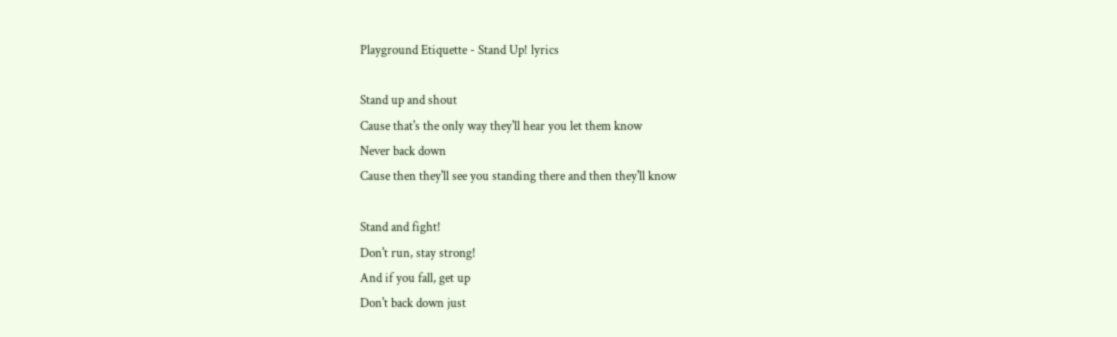Playground Etiquette - Stand Up! lyrics

Stand up and shout
Cause that's the only way they'll hear you let them know
Never back down
Cause then they'll see you standing there and then they'll know

Stand and fight!
Don't run, stay strong!
And if you fall, get up
Don't back down just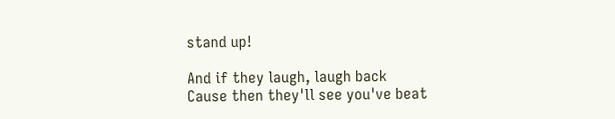stand up!

And if they laugh, laugh back
Cause then they'll see you've beat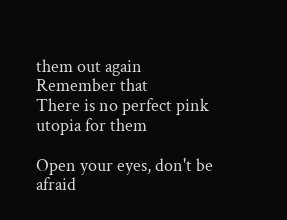them out again
Remember that
There is no perfect pink utopia for them

Open your eyes, don't be afraid